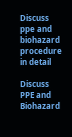Discuss ppe and biohazard procedure in detail

Discuss PPE and Biohazard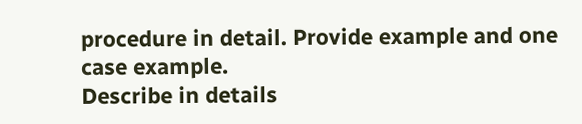procedure in detail. Provide example and one case example.
Describe in details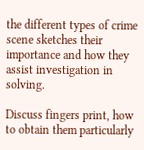the different types of crime scene sketches their importance and how they assist investigation in solving.

Discuss fingers print, how to obtain them particularly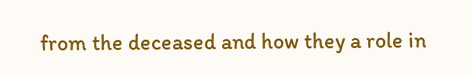from the deceased and how they a role in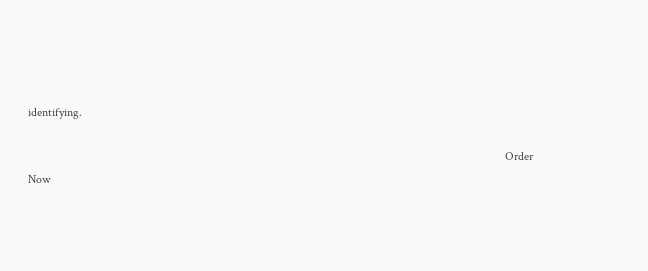identifying.

                                                                                                                                                               Order Now